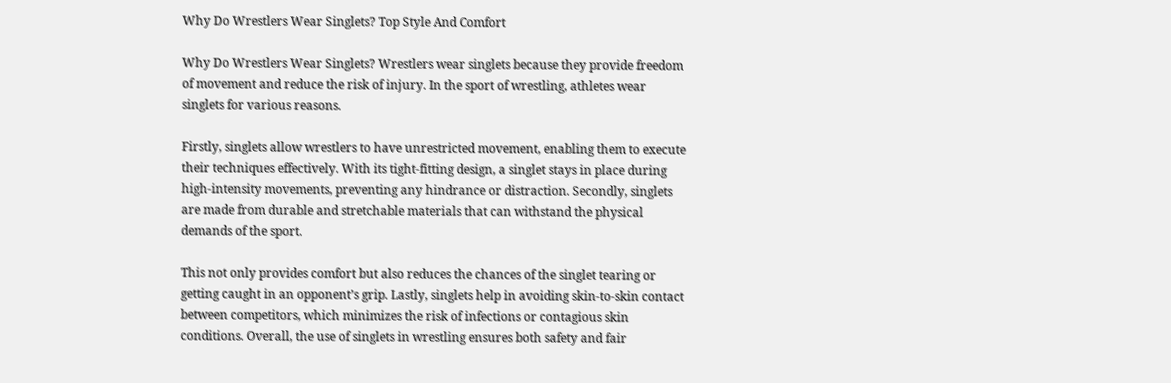Why Do Wrestlers Wear Singlets? Top Style And Comfort

Why Do Wrestlers Wear Singlets? Wrestlers wear singlets because they provide freedom of movement and reduce the risk of injury. In the sport of wrestling, athletes wear singlets for various reasons.

Firstly, singlets allow wrestlers to have unrestricted movement, enabling them to execute their techniques effectively. With its tight-fitting design, a singlet stays in place during high-intensity movements, preventing any hindrance or distraction. Secondly, singlets are made from durable and stretchable materials that can withstand the physical demands of the sport.

This not only provides comfort but also reduces the chances of the singlet tearing or getting caught in an opponent’s grip. Lastly, singlets help in avoiding skin-to-skin contact between competitors, which minimizes the risk of infections or contagious skin conditions. Overall, the use of singlets in wrestling ensures both safety and fair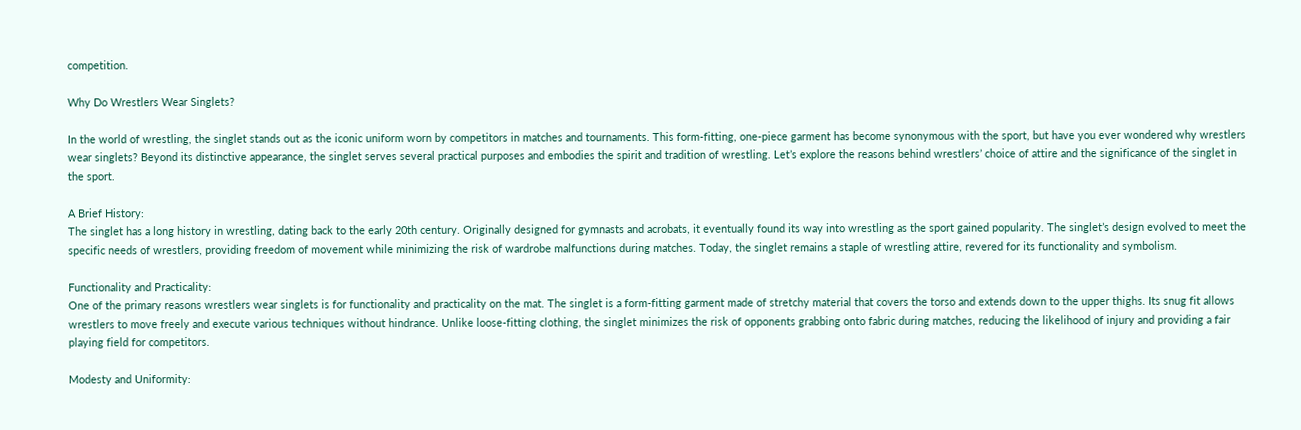competition.

Why Do Wrestlers Wear Singlets?

In the world of wrestling, the singlet stands out as the iconic uniform worn by competitors in matches and tournaments. This form-fitting, one-piece garment has become synonymous with the sport, but have you ever wondered why wrestlers wear singlets? Beyond its distinctive appearance, the singlet serves several practical purposes and embodies the spirit and tradition of wrestling. Let’s explore the reasons behind wrestlers’ choice of attire and the significance of the singlet in the sport.

A Brief History:
The singlet has a long history in wrestling, dating back to the early 20th century. Originally designed for gymnasts and acrobats, it eventually found its way into wrestling as the sport gained popularity. The singlet’s design evolved to meet the specific needs of wrestlers, providing freedom of movement while minimizing the risk of wardrobe malfunctions during matches. Today, the singlet remains a staple of wrestling attire, revered for its functionality and symbolism.

Functionality and Practicality:
One of the primary reasons wrestlers wear singlets is for functionality and practicality on the mat. The singlet is a form-fitting garment made of stretchy material that covers the torso and extends down to the upper thighs. Its snug fit allows wrestlers to move freely and execute various techniques without hindrance. Unlike loose-fitting clothing, the singlet minimizes the risk of opponents grabbing onto fabric during matches, reducing the likelihood of injury and providing a fair playing field for competitors.

Modesty and Uniformity: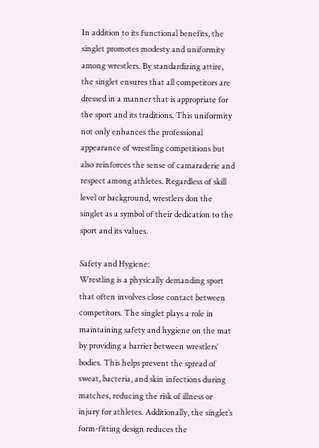In addition to its functional benefits, the singlet promotes modesty and uniformity among wrestlers. By standardizing attire, the singlet ensures that all competitors are dressed in a manner that is appropriate for the sport and its traditions. This uniformity not only enhances the professional appearance of wrestling competitions but also reinforces the sense of camaraderie and respect among athletes. Regardless of skill level or background, wrestlers don the singlet as a symbol of their dedication to the sport and its values.

Safety and Hygiene:
Wrestling is a physically demanding sport that often involves close contact between competitors. The singlet plays a role in maintaining safety and hygiene on the mat by providing a barrier between wrestlers’ bodies. This helps prevent the spread of sweat, bacteria, and skin infections during matches, reducing the risk of illness or injury for athletes. Additionally, the singlet’s form-fitting design reduces the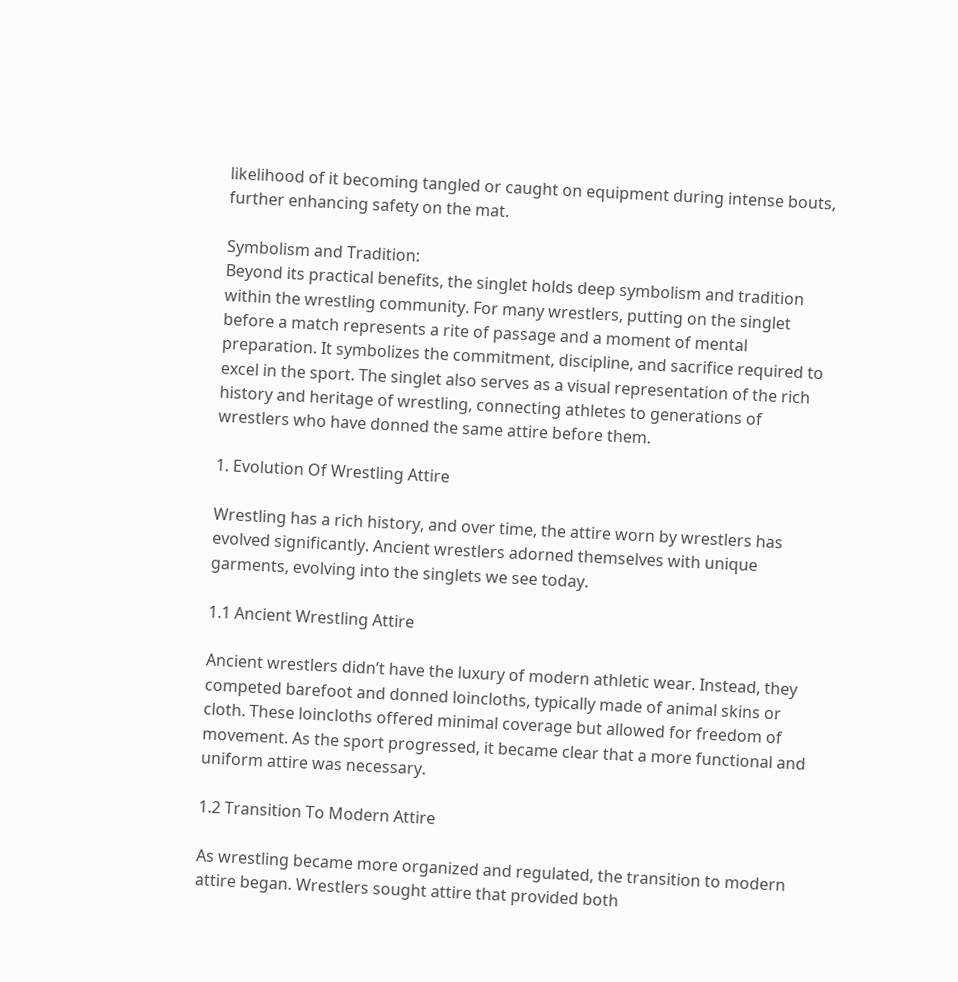likelihood of it becoming tangled or caught on equipment during intense bouts, further enhancing safety on the mat.

Symbolism and Tradition:
Beyond its practical benefits, the singlet holds deep symbolism and tradition within the wrestling community. For many wrestlers, putting on the singlet before a match represents a rite of passage and a moment of mental preparation. It symbolizes the commitment, discipline, and sacrifice required to excel in the sport. The singlet also serves as a visual representation of the rich history and heritage of wrestling, connecting athletes to generations of wrestlers who have donned the same attire before them.

1. Evolution Of Wrestling Attire

Wrestling has a rich history, and over time, the attire worn by wrestlers has evolved significantly. Ancient wrestlers adorned themselves with unique garments, evolving into the singlets we see today.

1.1 Ancient Wrestling Attire

Ancient wrestlers didn’t have the luxury of modern athletic wear. Instead, they competed barefoot and donned loincloths, typically made of animal skins or cloth. These loincloths offered minimal coverage but allowed for freedom of movement. As the sport progressed, it became clear that a more functional and uniform attire was necessary.

1.2 Transition To Modern Attire

As wrestling became more organized and regulated, the transition to modern attire began. Wrestlers sought attire that provided both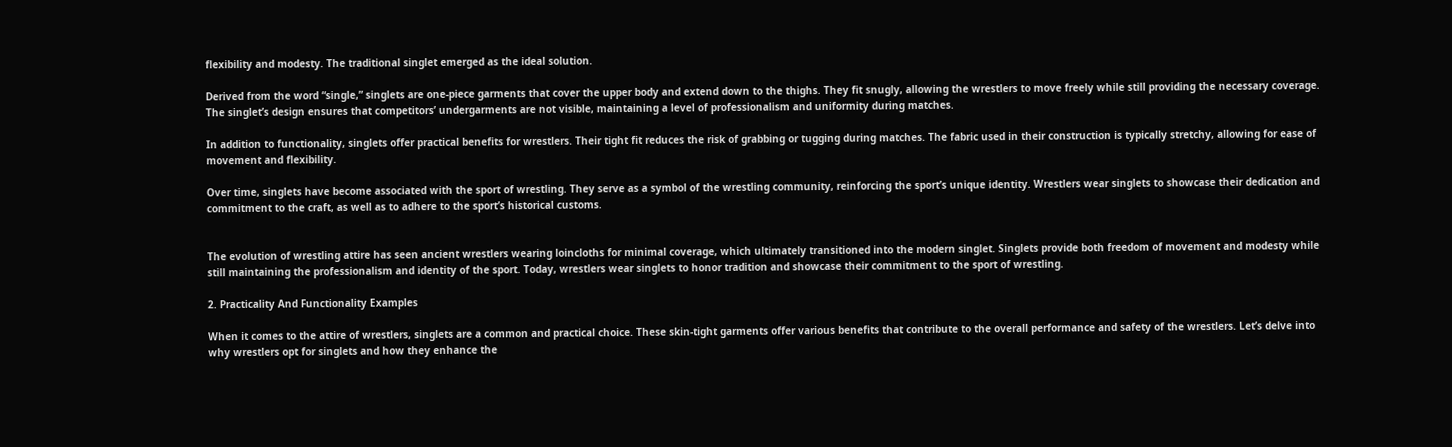flexibility and modesty. The traditional singlet emerged as the ideal solution.

Derived from the word “single,” singlets are one-piece garments that cover the upper body and extend down to the thighs. They fit snugly, allowing the wrestlers to move freely while still providing the necessary coverage. The singlet’s design ensures that competitors’ undergarments are not visible, maintaining a level of professionalism and uniformity during matches.

In addition to functionality, singlets offer practical benefits for wrestlers. Their tight fit reduces the risk of grabbing or tugging during matches. The fabric used in their construction is typically stretchy, allowing for ease of movement and flexibility.

Over time, singlets have become associated with the sport of wrestling. They serve as a symbol of the wrestling community, reinforcing the sport’s unique identity. Wrestlers wear singlets to showcase their dedication and commitment to the craft, as well as to adhere to the sport’s historical customs.


The evolution of wrestling attire has seen ancient wrestlers wearing loincloths for minimal coverage, which ultimately transitioned into the modern singlet. Singlets provide both freedom of movement and modesty while still maintaining the professionalism and identity of the sport. Today, wrestlers wear singlets to honor tradition and showcase their commitment to the sport of wrestling.

2. Practicality And Functionality Examples

When it comes to the attire of wrestlers, singlets are a common and practical choice. These skin-tight garments offer various benefits that contribute to the overall performance and safety of the wrestlers. Let’s delve into why wrestlers opt for singlets and how they enhance the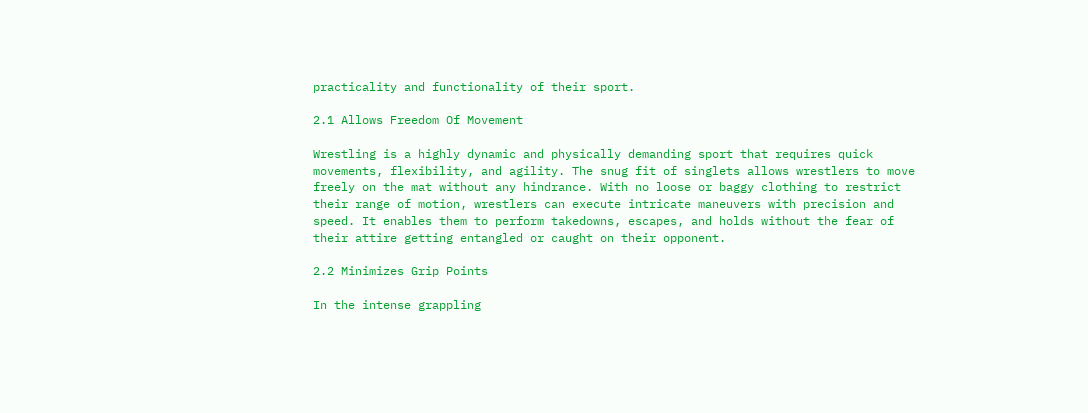practicality and functionality of their sport.

2.1 Allows Freedom Of Movement

Wrestling is a highly dynamic and physically demanding sport that requires quick movements, flexibility, and agility. The snug fit of singlets allows wrestlers to move freely on the mat without any hindrance. With no loose or baggy clothing to restrict their range of motion, wrestlers can execute intricate maneuvers with precision and speed. It enables them to perform takedowns, escapes, and holds without the fear of their attire getting entangled or caught on their opponent.

2.2 Minimizes Grip Points

In the intense grappling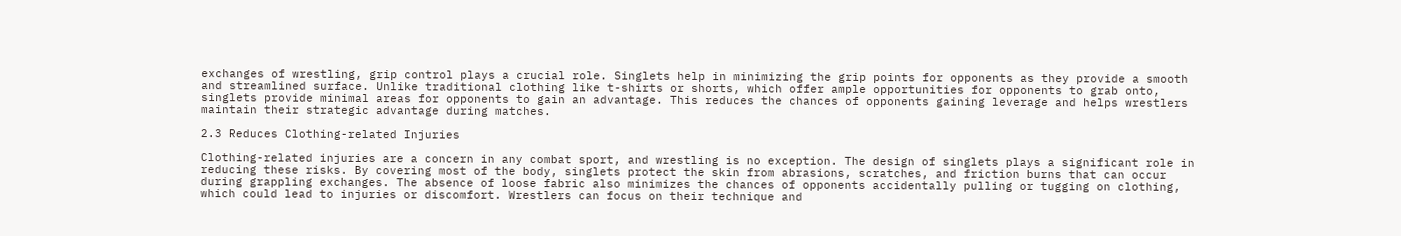exchanges of wrestling, grip control plays a crucial role. Singlets help in minimizing the grip points for opponents as they provide a smooth and streamlined surface. Unlike traditional clothing like t-shirts or shorts, which offer ample opportunities for opponents to grab onto, singlets provide minimal areas for opponents to gain an advantage. This reduces the chances of opponents gaining leverage and helps wrestlers maintain their strategic advantage during matches.

2.3 Reduces Clothing-related Injuries

Clothing-related injuries are a concern in any combat sport, and wrestling is no exception. The design of singlets plays a significant role in reducing these risks. By covering most of the body, singlets protect the skin from abrasions, scratches, and friction burns that can occur during grappling exchanges. The absence of loose fabric also minimizes the chances of opponents accidentally pulling or tugging on clothing, which could lead to injuries or discomfort. Wrestlers can focus on their technique and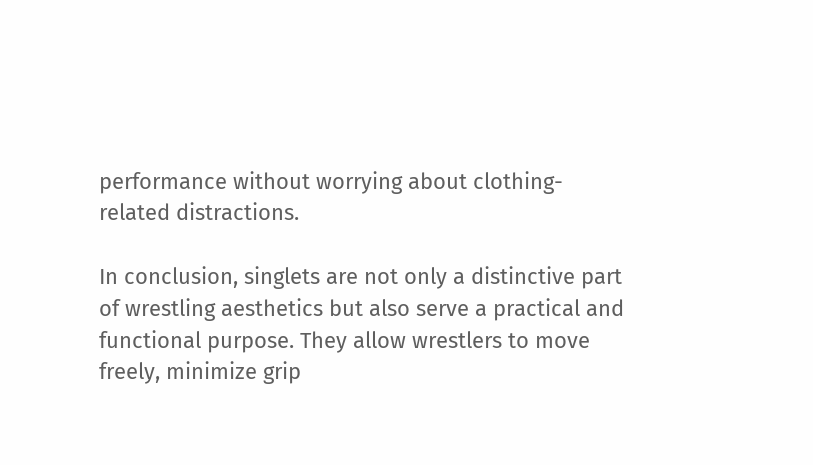performance without worrying about clothing-related distractions.

In conclusion, singlets are not only a distinctive part of wrestling aesthetics but also serve a practical and functional purpose. They allow wrestlers to move freely, minimize grip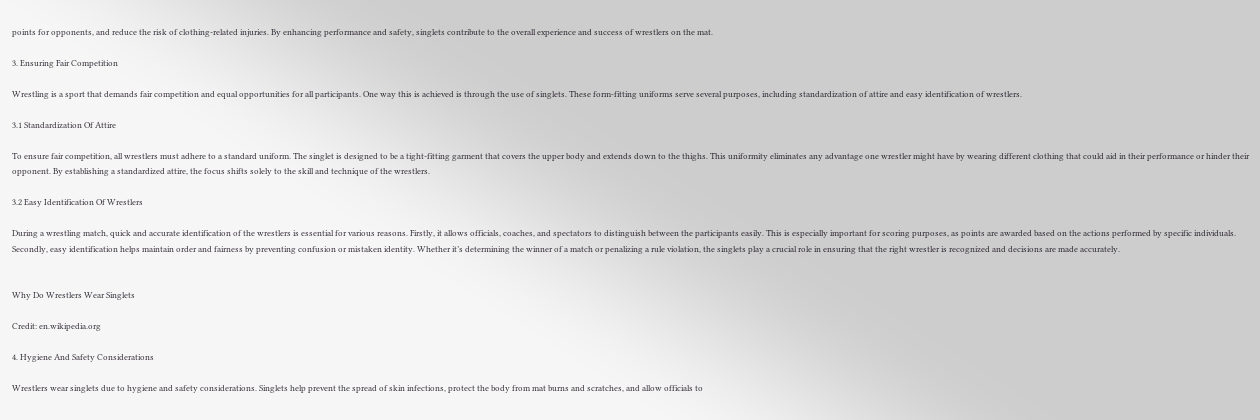points for opponents, and reduce the risk of clothing-related injuries. By enhancing performance and safety, singlets contribute to the overall experience and success of wrestlers on the mat.

3. Ensuring Fair Competition

Wrestling is a sport that demands fair competition and equal opportunities for all participants. One way this is achieved is through the use of singlets. These form-fitting uniforms serve several purposes, including standardization of attire and easy identification of wrestlers.

3.1 Standardization Of Attire

To ensure fair competition, all wrestlers must adhere to a standard uniform. The singlet is designed to be a tight-fitting garment that covers the upper body and extends down to the thighs. This uniformity eliminates any advantage one wrestler might have by wearing different clothing that could aid in their performance or hinder their opponent. By establishing a standardized attire, the focus shifts solely to the skill and technique of the wrestlers.

3.2 Easy Identification Of Wrestlers

During a wrestling match, quick and accurate identification of the wrestlers is essential for various reasons. Firstly, it allows officials, coaches, and spectators to distinguish between the participants easily. This is especially important for scoring purposes, as points are awarded based on the actions performed by specific individuals. Secondly, easy identification helps maintain order and fairness by preventing confusion or mistaken identity. Whether it’s determining the winner of a match or penalizing a rule violation, the singlets play a crucial role in ensuring that the right wrestler is recognized and decisions are made accurately.


Why Do Wrestlers Wear Singlets

Credit: en.wikipedia.org

4. Hygiene And Safety Considerations

Wrestlers wear singlets due to hygiene and safety considerations. Singlets help prevent the spread of skin infections, protect the body from mat burns and scratches, and allow officials to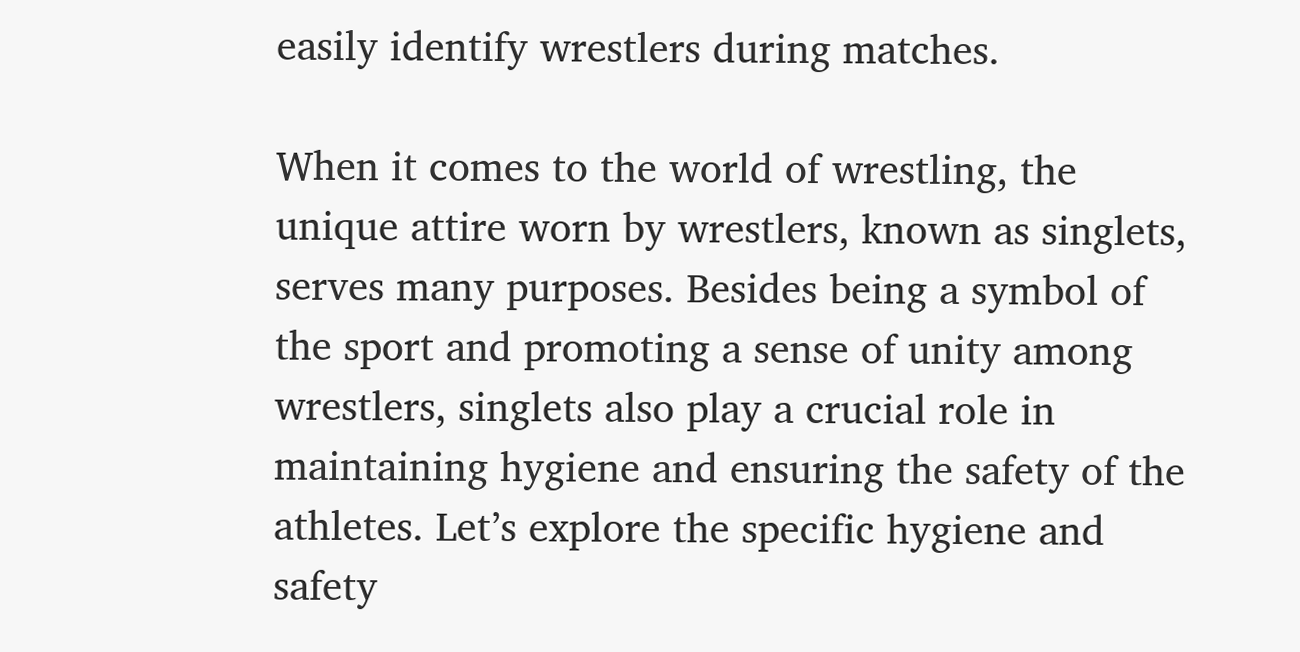easily identify wrestlers during matches.

When it comes to the world of wrestling, the unique attire worn by wrestlers, known as singlets, serves many purposes. Besides being a symbol of the sport and promoting a sense of unity among wrestlers, singlets also play a crucial role in maintaining hygiene and ensuring the safety of the athletes. Let’s explore the specific hygiene and safety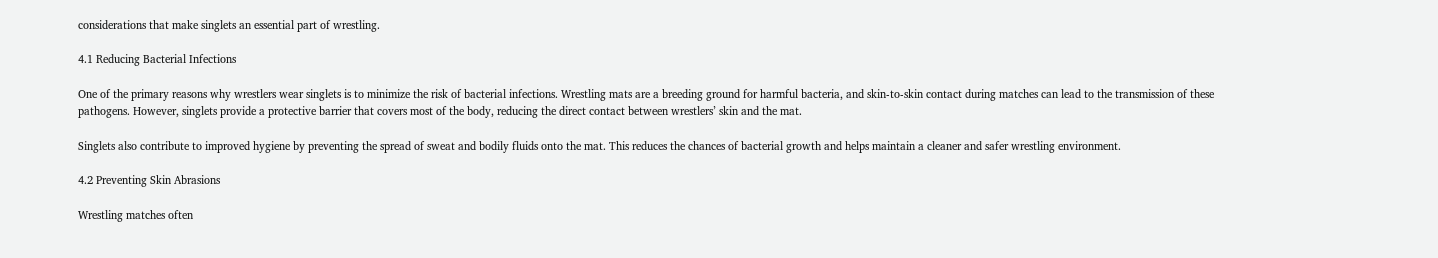considerations that make singlets an essential part of wrestling.

4.1 Reducing Bacterial Infections

One of the primary reasons why wrestlers wear singlets is to minimize the risk of bacterial infections. Wrestling mats are a breeding ground for harmful bacteria, and skin-to-skin contact during matches can lead to the transmission of these pathogens. However, singlets provide a protective barrier that covers most of the body, reducing the direct contact between wrestlers’ skin and the mat.

Singlets also contribute to improved hygiene by preventing the spread of sweat and bodily fluids onto the mat. This reduces the chances of bacterial growth and helps maintain a cleaner and safer wrestling environment.

4.2 Preventing Skin Abrasions

Wrestling matches often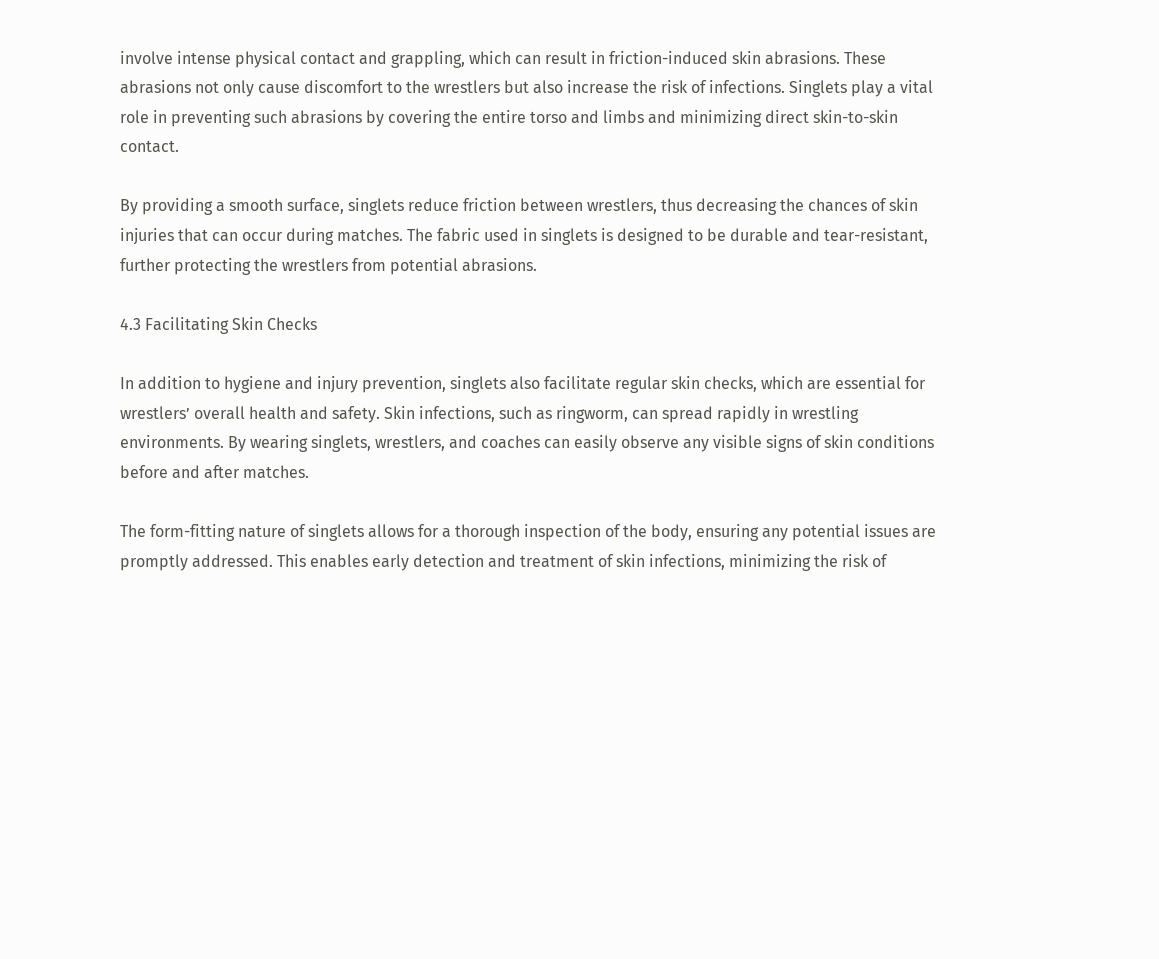involve intense physical contact and grappling, which can result in friction-induced skin abrasions. These abrasions not only cause discomfort to the wrestlers but also increase the risk of infections. Singlets play a vital role in preventing such abrasions by covering the entire torso and limbs and minimizing direct skin-to-skin contact.

By providing a smooth surface, singlets reduce friction between wrestlers, thus decreasing the chances of skin injuries that can occur during matches. The fabric used in singlets is designed to be durable and tear-resistant, further protecting the wrestlers from potential abrasions.

4.3 Facilitating Skin Checks

In addition to hygiene and injury prevention, singlets also facilitate regular skin checks, which are essential for wrestlers’ overall health and safety. Skin infections, such as ringworm, can spread rapidly in wrestling environments. By wearing singlets, wrestlers, and coaches can easily observe any visible signs of skin conditions before and after matches.

The form-fitting nature of singlets allows for a thorough inspection of the body, ensuring any potential issues are promptly addressed. This enables early detection and treatment of skin infections, minimizing the risk of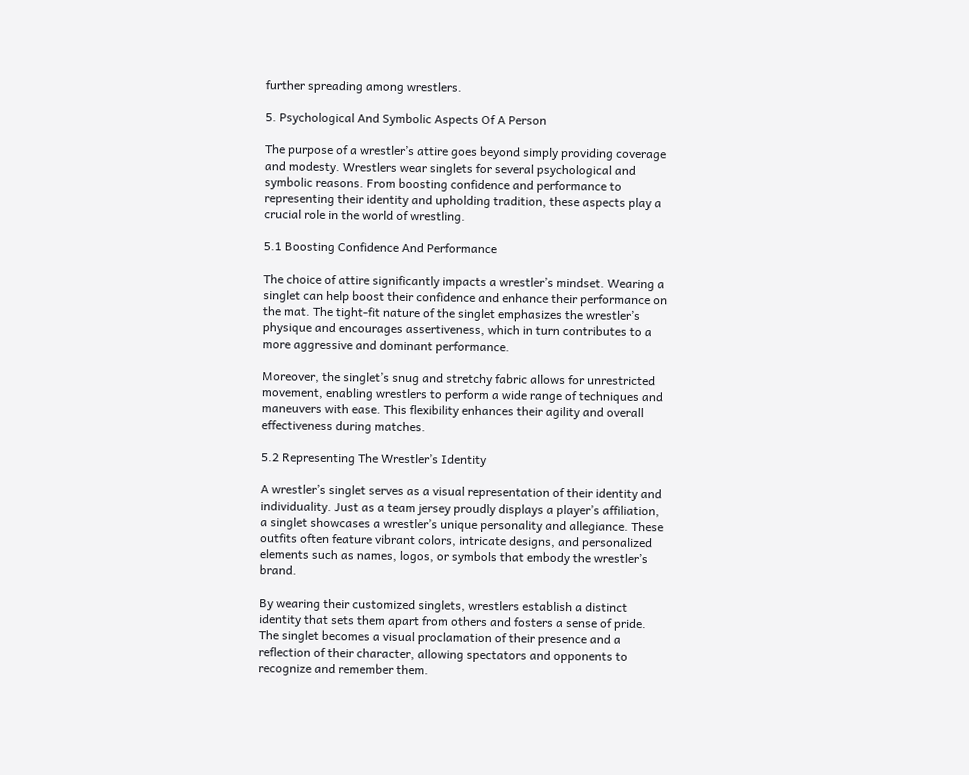further spreading among wrestlers.

5. Psychological And Symbolic Aspects Of A Person

The purpose of a wrestler’s attire goes beyond simply providing coverage and modesty. Wrestlers wear singlets for several psychological and symbolic reasons. From boosting confidence and performance to representing their identity and upholding tradition, these aspects play a crucial role in the world of wrestling.

5.1 Boosting Confidence And Performance

The choice of attire significantly impacts a wrestler’s mindset. Wearing a singlet can help boost their confidence and enhance their performance on the mat. The tight-fit nature of the singlet emphasizes the wrestler’s physique and encourages assertiveness, which in turn contributes to a more aggressive and dominant performance.

Moreover, the singlet’s snug and stretchy fabric allows for unrestricted movement, enabling wrestlers to perform a wide range of techniques and maneuvers with ease. This flexibility enhances their agility and overall effectiveness during matches.

5.2 Representing The Wrestler’s Identity

A wrestler’s singlet serves as a visual representation of their identity and individuality. Just as a team jersey proudly displays a player’s affiliation, a singlet showcases a wrestler’s unique personality and allegiance. These outfits often feature vibrant colors, intricate designs, and personalized elements such as names, logos, or symbols that embody the wrestler’s brand.

By wearing their customized singlets, wrestlers establish a distinct identity that sets them apart from others and fosters a sense of pride. The singlet becomes a visual proclamation of their presence and a reflection of their character, allowing spectators and opponents to recognize and remember them.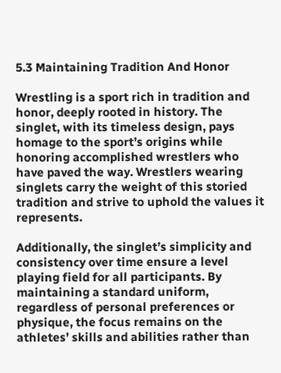5.3 Maintaining Tradition And Honor

Wrestling is a sport rich in tradition and honor, deeply rooted in history. The singlet, with its timeless design, pays homage to the sport’s origins while honoring accomplished wrestlers who have paved the way. Wrestlers wearing singlets carry the weight of this storied tradition and strive to uphold the values it represents.

Additionally, the singlet’s simplicity and consistency over time ensure a level playing field for all participants. By maintaining a standard uniform, regardless of personal preferences or physique, the focus remains on the athletes’ skills and abilities rather than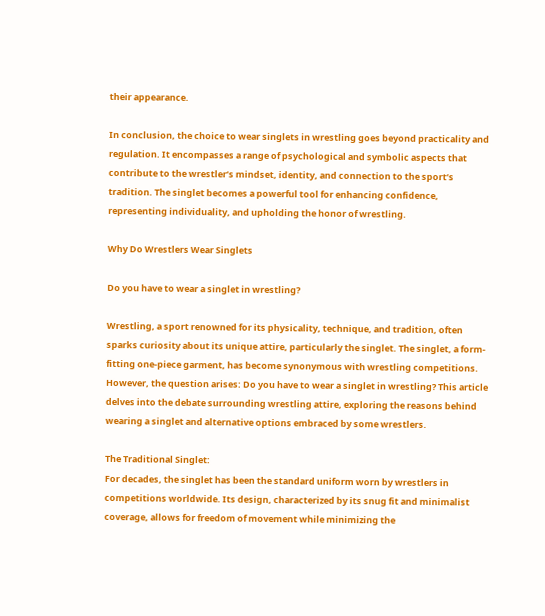their appearance.

In conclusion, the choice to wear singlets in wrestling goes beyond practicality and regulation. It encompasses a range of psychological and symbolic aspects that contribute to the wrestler’s mindset, identity, and connection to the sport’s tradition. The singlet becomes a powerful tool for enhancing confidence, representing individuality, and upholding the honor of wrestling.

Why Do Wrestlers Wear Singlets

Do you have to wear a singlet in wrestling?

Wrestling, a sport renowned for its physicality, technique, and tradition, often sparks curiosity about its unique attire, particularly the singlet. The singlet, a form-fitting one-piece garment, has become synonymous with wrestling competitions. However, the question arises: Do you have to wear a singlet in wrestling? This article delves into the debate surrounding wrestling attire, exploring the reasons behind wearing a singlet and alternative options embraced by some wrestlers.

The Traditional Singlet:
For decades, the singlet has been the standard uniform worn by wrestlers in competitions worldwide. Its design, characterized by its snug fit and minimalist coverage, allows for freedom of movement while minimizing the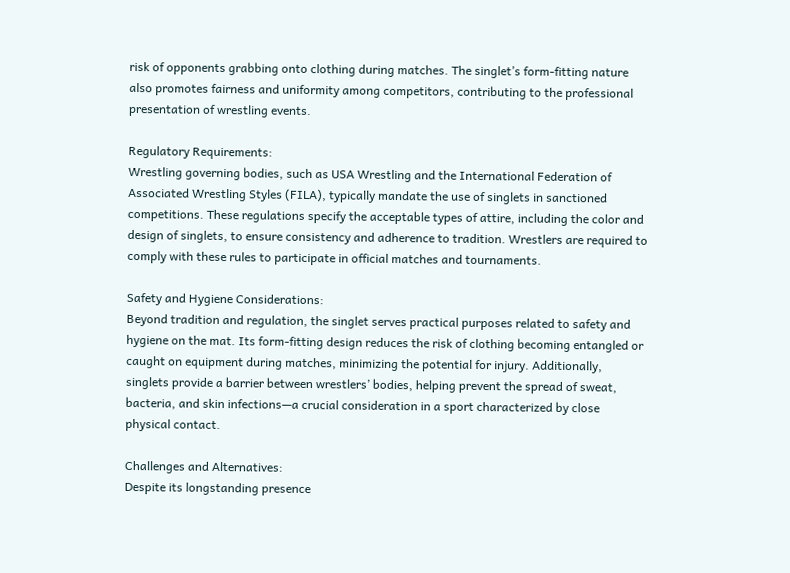risk of opponents grabbing onto clothing during matches. The singlet’s form-fitting nature also promotes fairness and uniformity among competitors, contributing to the professional presentation of wrestling events.

Regulatory Requirements:
Wrestling governing bodies, such as USA Wrestling and the International Federation of Associated Wrestling Styles (FILA), typically mandate the use of singlets in sanctioned competitions. These regulations specify the acceptable types of attire, including the color and design of singlets, to ensure consistency and adherence to tradition. Wrestlers are required to comply with these rules to participate in official matches and tournaments.

Safety and Hygiene Considerations:
Beyond tradition and regulation, the singlet serves practical purposes related to safety and hygiene on the mat. Its form-fitting design reduces the risk of clothing becoming entangled or caught on equipment during matches, minimizing the potential for injury. Additionally, singlets provide a barrier between wrestlers’ bodies, helping prevent the spread of sweat, bacteria, and skin infections—a crucial consideration in a sport characterized by close physical contact.

Challenges and Alternatives:
Despite its longstanding presence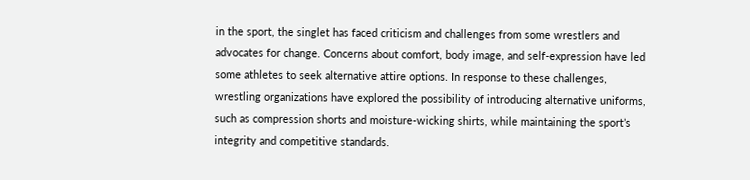in the sport, the singlet has faced criticism and challenges from some wrestlers and advocates for change. Concerns about comfort, body image, and self-expression have led some athletes to seek alternative attire options. In response to these challenges, wrestling organizations have explored the possibility of introducing alternative uniforms, such as compression shorts and moisture-wicking shirts, while maintaining the sport’s integrity and competitive standards.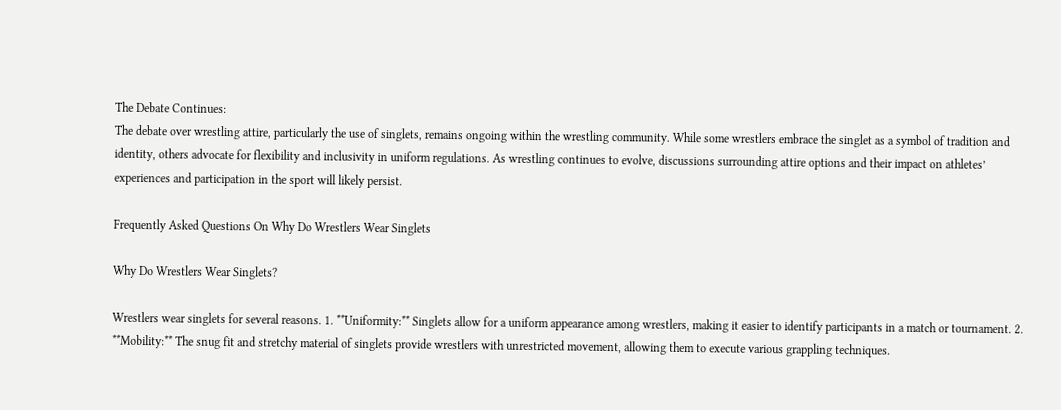The Debate Continues:
The debate over wrestling attire, particularly the use of singlets, remains ongoing within the wrestling community. While some wrestlers embrace the singlet as a symbol of tradition and identity, others advocate for flexibility and inclusivity in uniform regulations. As wrestling continues to evolve, discussions surrounding attire options and their impact on athletes’ experiences and participation in the sport will likely persist.

Frequently Asked Questions On Why Do Wrestlers Wear Singlets

Why Do Wrestlers Wear Singlets?

Wrestlers wear singlets for several reasons. 1. **Uniformity:** Singlets allow for a uniform appearance among wrestlers, making it easier to identify participants in a match or tournament. 2. **Mobility:** The snug fit and stretchy material of singlets provide wrestlers with unrestricted movement, allowing them to execute various grappling techniques.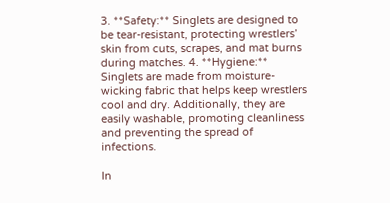3. **Safety:** Singlets are designed to be tear-resistant, protecting wrestlers’ skin from cuts, scrapes, and mat burns during matches. 4. **Hygiene:** Singlets are made from moisture-wicking fabric that helps keep wrestlers cool and dry. Additionally, they are easily washable, promoting cleanliness and preventing the spread of infections.

In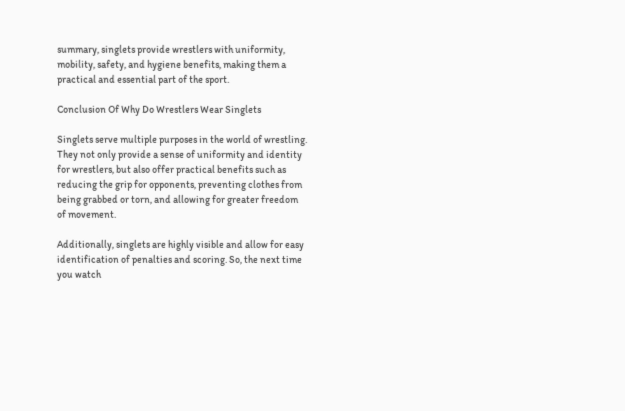summary, singlets provide wrestlers with uniformity, mobility, safety, and hygiene benefits, making them a practical and essential part of the sport.

Conclusion Of Why Do Wrestlers Wear Singlets

Singlets serve multiple purposes in the world of wrestling. They not only provide a sense of uniformity and identity for wrestlers, but also offer practical benefits such as reducing the grip for opponents, preventing clothes from being grabbed or torn, and allowing for greater freedom of movement.

Additionally, singlets are highly visible and allow for easy identification of penalties and scoring. So, the next time you watch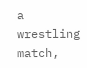a wrestling match,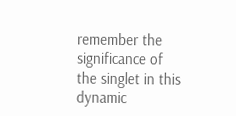remember the significance of the singlet in this dynamic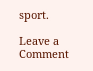sport.

Leave a Comment